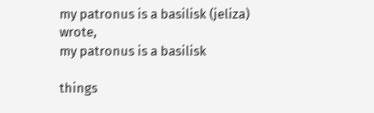my patronus is a basilisk (jeliza) wrote,
my patronus is a basilisk

things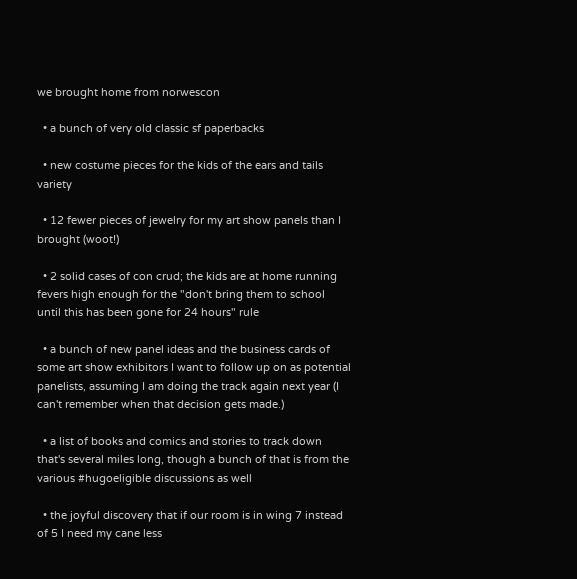we brought home from norwescon

  • a bunch of very old classic sf paperbacks

  • new costume pieces for the kids of the ears and tails variety

  • 12 fewer pieces of jewelry for my art show panels than I brought (woot!)

  • 2 solid cases of con crud; the kids are at home running fevers high enough for the "don't bring them to school until this has been gone for 24 hours" rule

  • a bunch of new panel ideas and the business cards of some art show exhibitors I want to follow up on as potential panelists, assuming I am doing the track again next year (I can't remember when that decision gets made.)

  • a list of books and comics and stories to track down that's several miles long, though a bunch of that is from the various #hugoeligible discussions as well

  • the joyful discovery that if our room is in wing 7 instead of 5 I need my cane less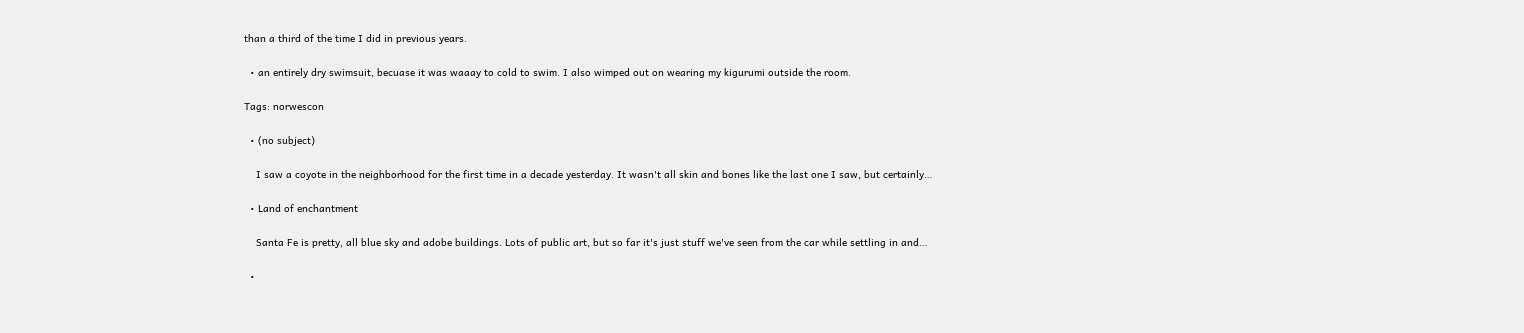than a third of the time I did in previous years.

  • an entirely dry swimsuit, becuase it was waaay to cold to swim. I also wimped out on wearing my kigurumi outside the room.

Tags: norwescon

  • (no subject)

    I saw a coyote in the neighborhood for the first time in a decade yesterday. It wasn't all skin and bones like the last one I saw, but certainly…

  • Land of enchantment

    Santa Fe is pretty, all blue sky and adobe buildings. Lots of public art, but so far it's just stuff we've seen from the car while settling in and…

  •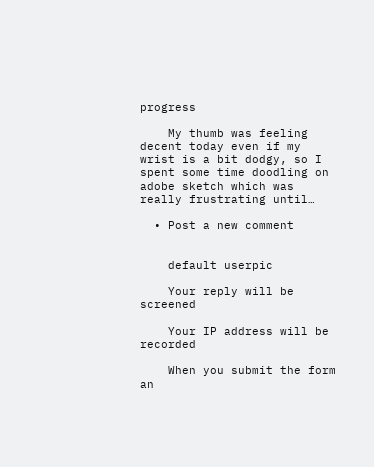progress

    My thumb was feeling decent today even if my wrist is a bit dodgy, so I spent some time doodling on adobe sketch which was really frustrating until…

  • Post a new comment


    default userpic

    Your reply will be screened

    Your IP address will be recorded

    When you submit the form an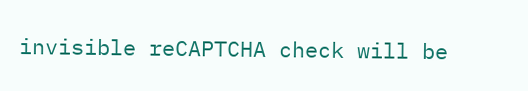invisible reCAPTCHA check will be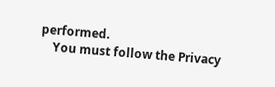performed.
    You must follow the Privacy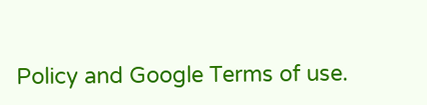Policy and Google Terms of use.